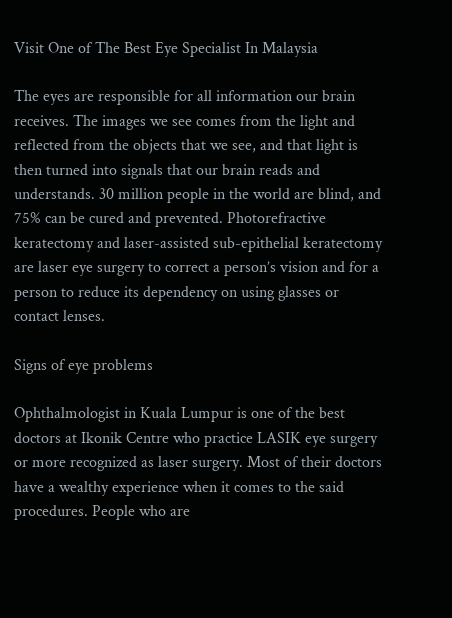Visit One of The Best Eye Specialist In Malaysia

The eyes are responsible for all information our brain receives. The images we see comes from the light and reflected from the objects that we see, and that light is then turned into signals that our brain reads and understands. 30 million people in the world are blind, and 75% can be cured and prevented. Photorefractive keratectomy and laser-assisted sub-epithelial keratectomy are laser eye surgery to correct a person’s vision and for a person to reduce its dependency on using glasses or contact lenses.

Signs of eye problems

Ophthalmologist in Kuala Lumpur is one of the best doctors at Ikonik Centre who practice LASIK eye surgery or more recognized as laser surgery. Most of their doctors have a wealthy experience when it comes to the said procedures. People who are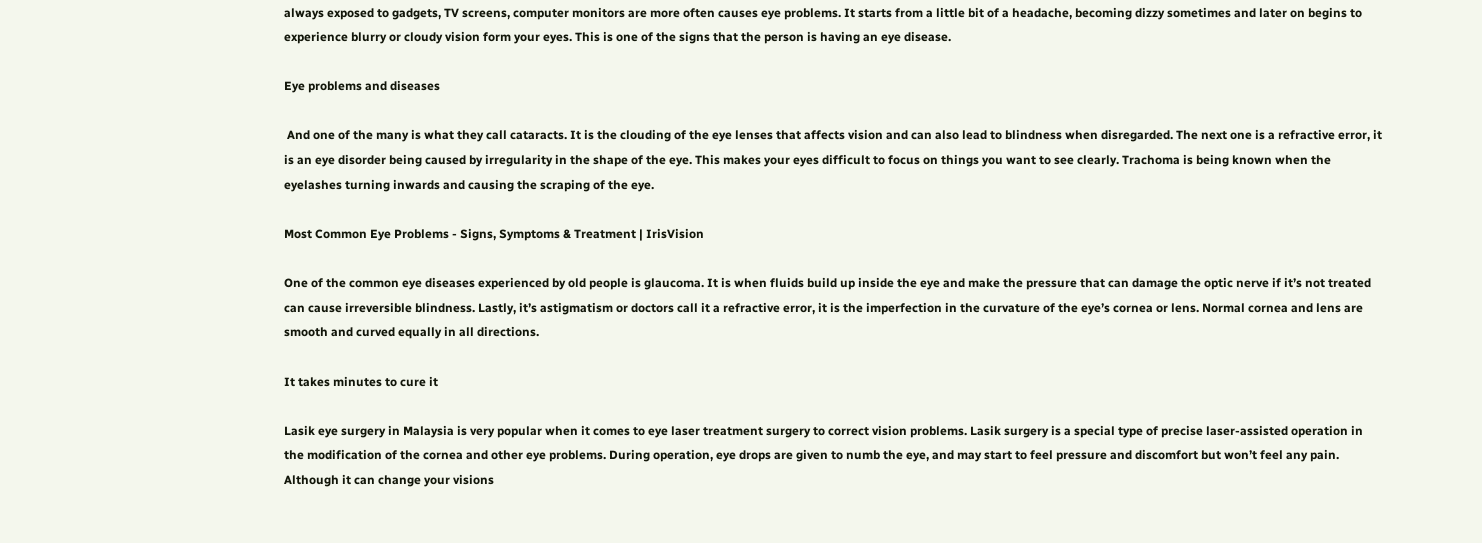always exposed to gadgets, TV screens, computer monitors are more often causes eye problems. It starts from a little bit of a headache, becoming dizzy sometimes and later on begins to experience blurry or cloudy vision form your eyes. This is one of the signs that the person is having an eye disease.

Eye problems and diseases

 And one of the many is what they call cataracts. It is the clouding of the eye lenses that affects vision and can also lead to blindness when disregarded. The next one is a refractive error, it is an eye disorder being caused by irregularity in the shape of the eye. This makes your eyes difficult to focus on things you want to see clearly. Trachoma is being known when the eyelashes turning inwards and causing the scraping of the eye.

Most Common Eye Problems - Signs, Symptoms & Treatment | IrisVision

One of the common eye diseases experienced by old people is glaucoma. It is when fluids build up inside the eye and make the pressure that can damage the optic nerve if it’s not treated can cause irreversible blindness. Lastly, it’s astigmatism or doctors call it a refractive error, it is the imperfection in the curvature of the eye’s cornea or lens. Normal cornea and lens are smooth and curved equally in all directions.

It takes minutes to cure it

Lasik eye surgery in Malaysia is very popular when it comes to eye laser treatment surgery to correct vision problems. Lasik surgery is a special type of precise laser-assisted operation in the modification of the cornea and other eye problems. During operation, eye drops are given to numb the eye, and may start to feel pressure and discomfort but won’t feel any pain. Although it can change your visions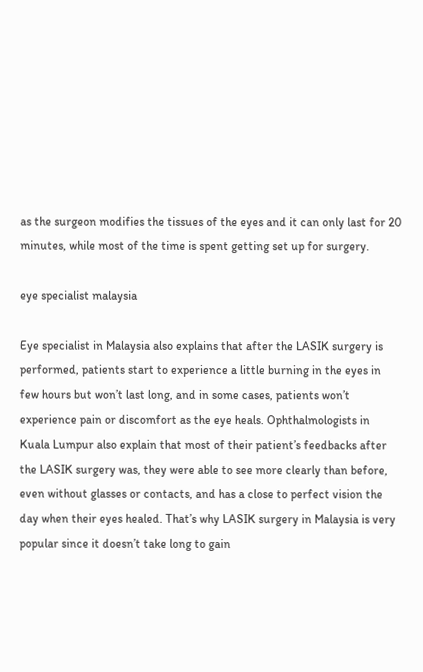as the surgeon modifies the tissues of the eyes and it can only last for 20 minutes, while most of the time is spent getting set up for surgery.

eye specialist malaysia

Eye specialist in Malaysia also explains that after the LASIK surgery is performed, patients start to experience a little burning in the eyes in few hours but won’t last long, and in some cases, patients won’t experience pain or discomfort as the eye heals. Ophthalmologists in Kuala Lumpur also explain that most of their patient’s feedbacks after the LASIK surgery was, they were able to see more clearly than before, even without glasses or contacts, and has a close to perfect vision the day when their eyes healed. That’s why LASIK surgery in Malaysia is very popular since it doesn’t take long to gain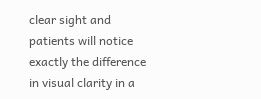clear sight and patients will notice exactly the difference in visual clarity in a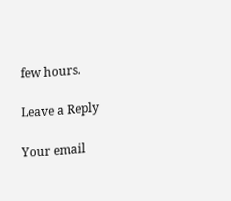few hours.

Leave a Reply

Your email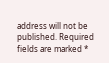address will not be published. Required fields are marked *